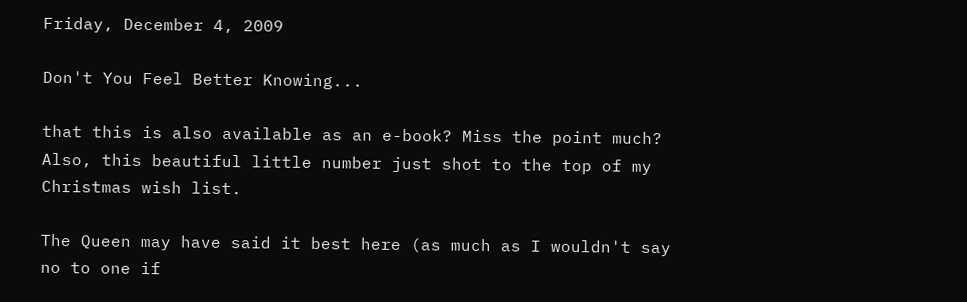Friday, December 4, 2009

Don't You Feel Better Knowing...

that this is also available as an e-book? Miss the point much? Also, this beautiful little number just shot to the top of my Christmas wish list.

The Queen may have said it best here (as much as I wouldn't say no to one if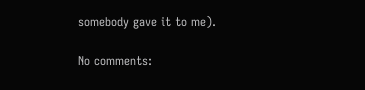somebody gave it to me).

No comments: